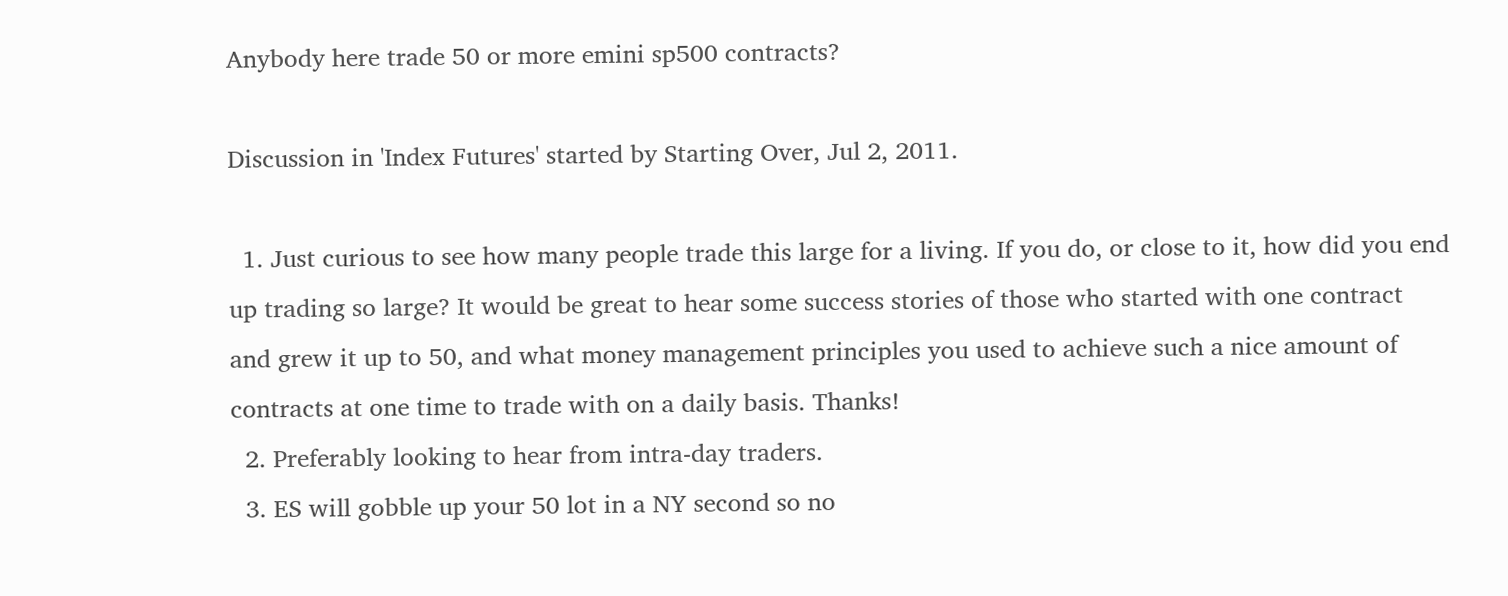Anybody here trade 50 or more emini sp500 contracts?

Discussion in 'Index Futures' started by Starting Over, Jul 2, 2011.

  1. Just curious to see how many people trade this large for a living. If you do, or close to it, how did you end up trading so large? It would be great to hear some success stories of those who started with one contract and grew it up to 50, and what money management principles you used to achieve such a nice amount of contracts at one time to trade with on a daily basis. Thanks!
  2. Preferably looking to hear from intra-day traders.
  3. ES will gobble up your 50 lot in a NY second so no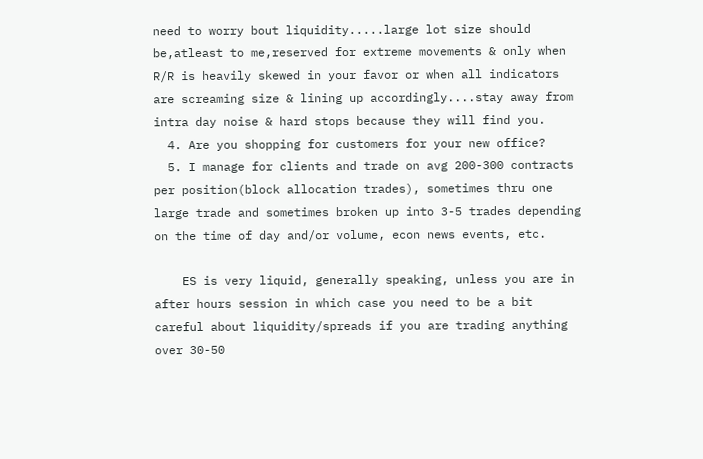need to worry bout liquidity.....large lot size should be,atleast to me,reserved for extreme movements & only when R/R is heavily skewed in your favor or when all indicators are screaming size & lining up accordingly....stay away from intra day noise & hard stops because they will find you.
  4. Are you shopping for customers for your new office?
  5. I manage for clients and trade on avg 200-300 contracts per position(block allocation trades), sometimes thru one large trade and sometimes broken up into 3-5 trades depending on the time of day and/or volume, econ news events, etc.

    ES is very liquid, generally speaking, unless you are in after hours session in which case you need to be a bit careful about liquidity/spreads if you are trading anything over 30-50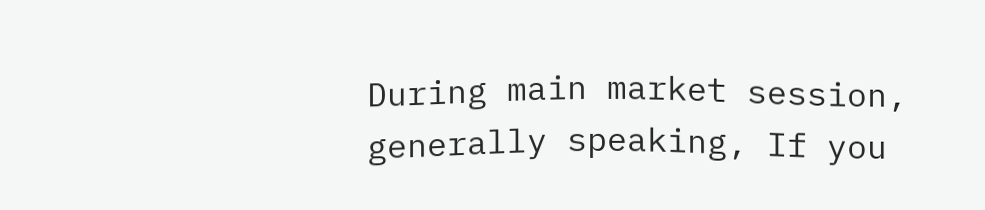During main market session, generally speaking, If you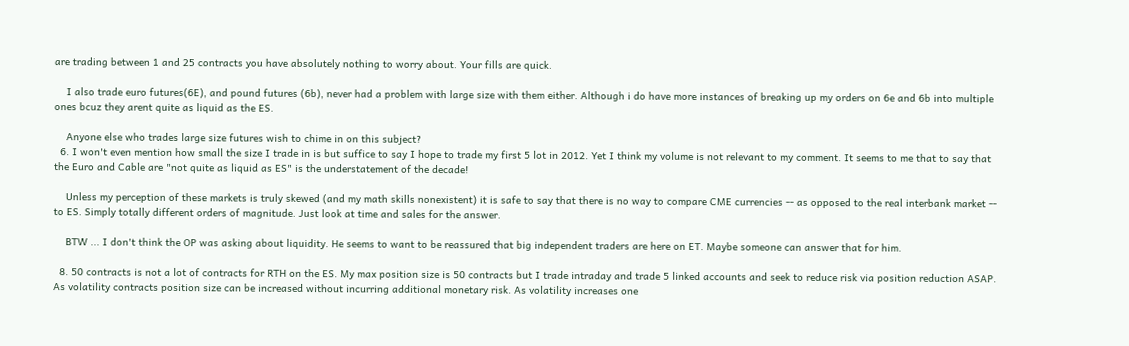are trading between 1 and 25 contracts you have absolutely nothing to worry about. Your fills are quick.

    I also trade euro futures(6E), and pound futures (6b), never had a problem with large size with them either. Although i do have more instances of breaking up my orders on 6e and 6b into multiple ones bcuz they arent quite as liquid as the ES.

    Anyone else who trades large size futures wish to chime in on this subject?
  6. I won't even mention how small the size I trade in is but suffice to say I hope to trade my first 5 lot in 2012. Yet I think my volume is not relevant to my comment. It seems to me that to say that the Euro and Cable are "not quite as liquid as ES" is the understatement of the decade!

    Unless my perception of these markets is truly skewed (and my math skills nonexistent) it is safe to say that there is no way to compare CME currencies -- as opposed to the real interbank market -- to ES. Simply totally different orders of magnitude. Just look at time and sales for the answer.

    BTW ... I don't think the OP was asking about liquidity. He seems to want to be reassured that big independent traders are here on ET. Maybe someone can answer that for him.

  8. 50 contracts is not a lot of contracts for RTH on the ES. My max position size is 50 contracts but I trade intraday and trade 5 linked accounts and seek to reduce risk via position reduction ASAP. As volatility contracts position size can be increased without incurring additional monetary risk. As volatility increases one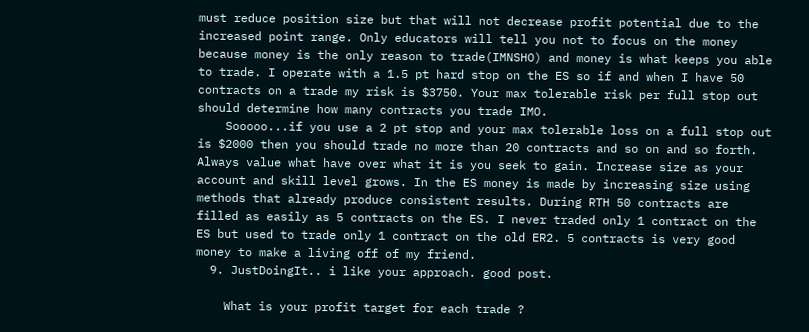must reduce position size but that will not decrease profit potential due to the increased point range. Only educators will tell you not to focus on the money because money is the only reason to trade(IMNSHO) and money is what keeps you able to trade. I operate with a 1.5 pt hard stop on the ES so if and when I have 50 contracts on a trade my risk is $3750. Your max tolerable risk per full stop out should determine how many contracts you trade IMO.
    Sooooo...if you use a 2 pt stop and your max tolerable loss on a full stop out is $2000 then you should trade no more than 20 contracts and so on and so forth. Always value what have over what it is you seek to gain. Increase size as your account and skill level grows. In the ES money is made by increasing size using methods that already produce consistent results. During RTH 50 contracts are filled as easily as 5 contracts on the ES. I never traded only 1 contract on the ES but used to trade only 1 contract on the old ER2. 5 contracts is very good money to make a living off of my friend.
  9. JustDoingIt.. i like your approach. good post.

    What is your profit target for each trade ?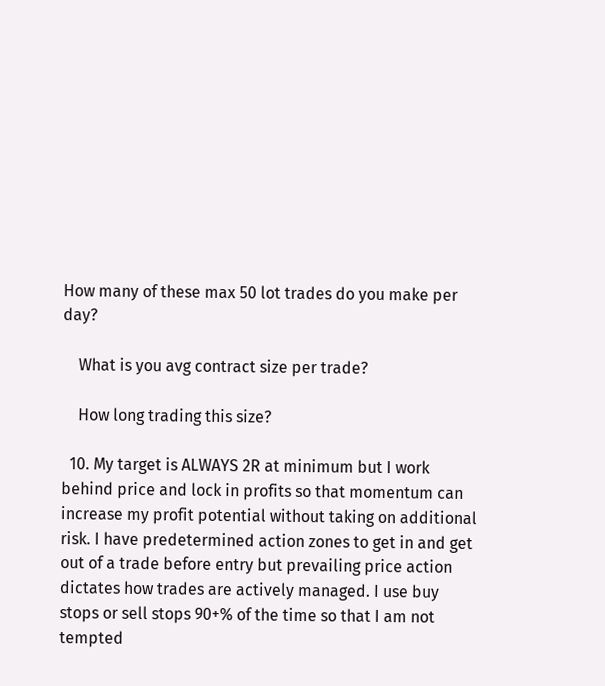How many of these max 50 lot trades do you make per day?

    What is you avg contract size per trade?

    How long trading this size?

  10. My target is ALWAYS 2R at minimum but I work behind price and lock in profits so that momentum can increase my profit potential without taking on additional risk. I have predetermined action zones to get in and get out of a trade before entry but prevailing price action dictates how trades are actively managed. I use buy stops or sell stops 90+% of the time so that I am not tempted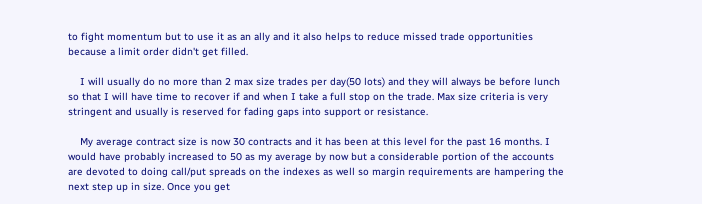to fight momentum but to use it as an ally and it also helps to reduce missed trade opportunities because a limit order didn't get filled.

    I will usually do no more than 2 max size trades per day(50 lots) and they will always be before lunch so that I will have time to recover if and when I take a full stop on the trade. Max size criteria is very stringent and usually is reserved for fading gaps into support or resistance.

    My average contract size is now 30 contracts and it has been at this level for the past 16 months. I would have probably increased to 50 as my average by now but a considerable portion of the accounts are devoted to doing call/put spreads on the indexes as well so margin requirements are hampering the next step up in size. Once you get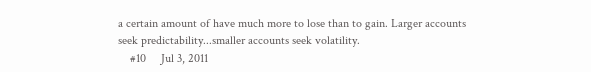a certain amount of have much more to lose than to gain. Larger accounts seek predictability...smaller accounts seek volatility.
    #10     Jul 3, 2011